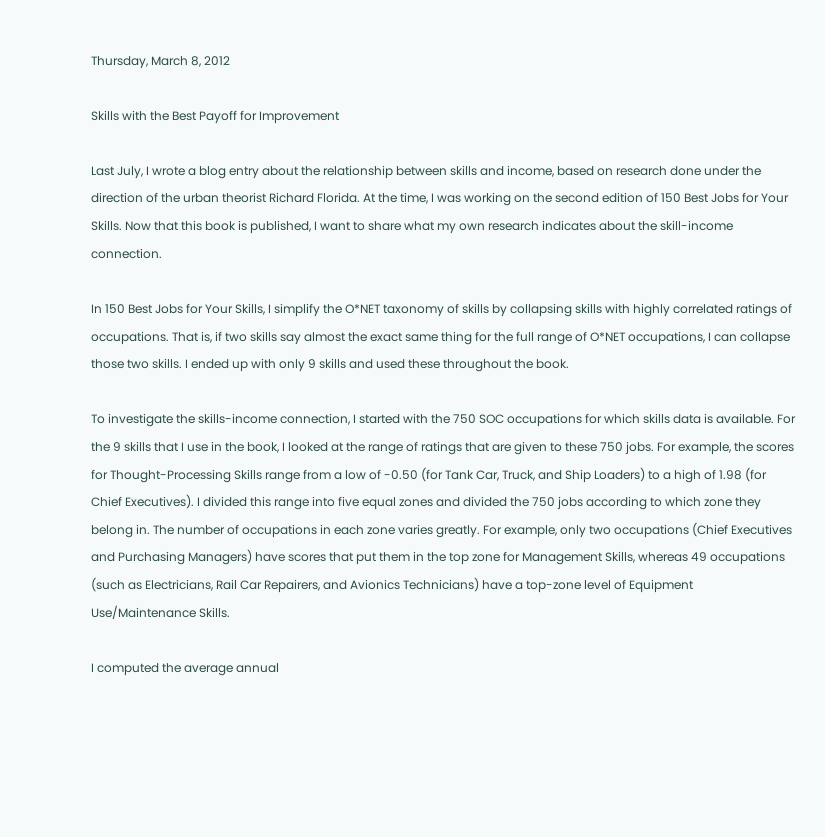Thursday, March 8, 2012

Skills with the Best Payoff for Improvement

Last July, I wrote a blog entry about the relationship between skills and income, based on research done under the direction of the urban theorist Richard Florida. At the time, I was working on the second edition of 150 Best Jobs for Your Skills. Now that this book is published, I want to share what my own research indicates about the skill-income connection.

In 150 Best Jobs for Your Skills, I simplify the O*NET taxonomy of skills by collapsing skills with highly correlated ratings of occupations. That is, if two skills say almost the exact same thing for the full range of O*NET occupations, I can collapse those two skills. I ended up with only 9 skills and used these throughout the book.

To investigate the skills-income connection, I started with the 750 SOC occupations for which skills data is available. For the 9 skills that I use in the book, I looked at the range of ratings that are given to these 750 jobs. For example, the scores for Thought-Processing Skills range from a low of -0.50 (for Tank Car, Truck, and Ship Loaders) to a high of 1.98 (for Chief Executives). I divided this range into five equal zones and divided the 750 jobs according to which zone they belong in. The number of occupations in each zone varies greatly. For example, only two occupations (Chief Executives and Purchasing Managers) have scores that put them in the top zone for Management Skills, whereas 49 occupations (such as Electricians, Rail Car Repairers, and Avionics Technicians) have a top-zone level of Equipment Use/Maintenance Skills.

I computed the average annual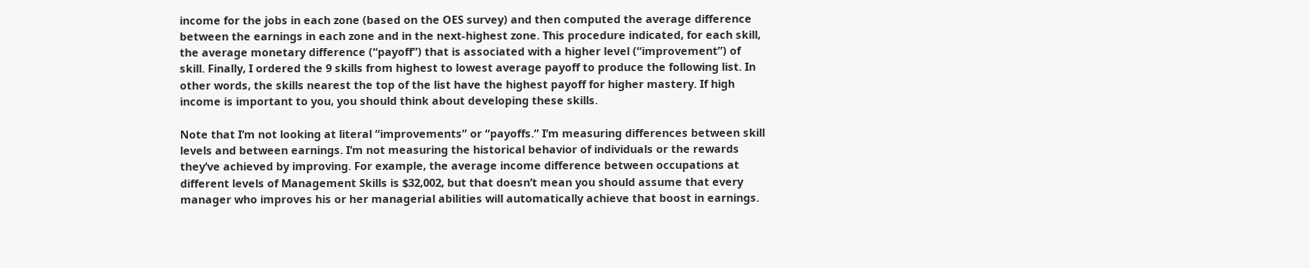income for the jobs in each zone (based on the OES survey) and then computed the average difference between the earnings in each zone and in the next-highest zone. This procedure indicated, for each skill, the average monetary difference (“payoff”) that is associated with a higher level (“improvement”) of skill. Finally, I ordered the 9 skills from highest to lowest average payoff to produce the following list. In other words, the skills nearest the top of the list have the highest payoff for higher mastery. If high income is important to you, you should think about developing these skills.

Note that I’m not looking at literal “improvements” or “payoffs.” I’m measuring differences between skill levels and between earnings. I’m not measuring the historical behavior of individuals or the rewards they’ve achieved by improving. For example, the average income difference between occupations at different levels of Management Skills is $32,002, but that doesn’t mean you should assume that every manager who improves his or her managerial abilities will automatically achieve that boost in earnings.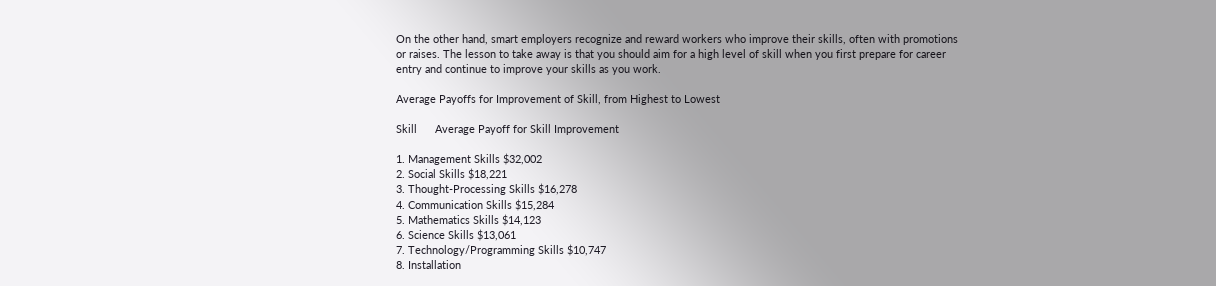On the other hand, smart employers recognize and reward workers who improve their skills, often with promotions or raises. The lesson to take away is that you should aim for a high level of skill when you first prepare for career entry and continue to improve your skills as you work.

Average Payoffs for Improvement of Skill, from Highest to Lowest

Skill      Average Payoff for Skill Improvement

1. Management Skills $32,002
2. Social Skills $18,221
3. Thought-Processing Skills $16,278
4. Communication Skills $15,284
5. Mathematics Skills $14,123
6. Science Skills $13,061
7. Technology/Programming Skills $10,747
8. Installation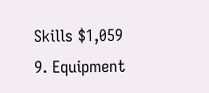Skills $1,059
9. Equipment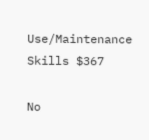Use/Maintenance Skills $367

No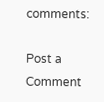comments:

Post a Comment